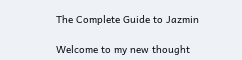The Complete Guide to Jazmin

Welcome to my new thought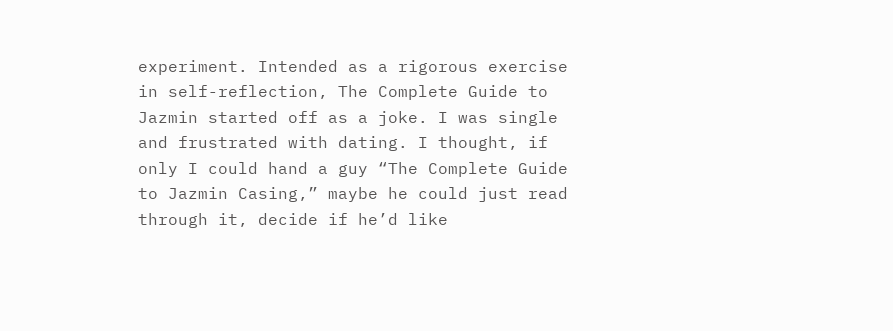experiment. Intended as a rigorous exercise in self-reflection, The Complete Guide to Jazmin started off as a joke. I was single and frustrated with dating. I thought, if only I could hand a guy “The Complete Guide to Jazmin Casing,” maybe he could just read through it, decide if he’d like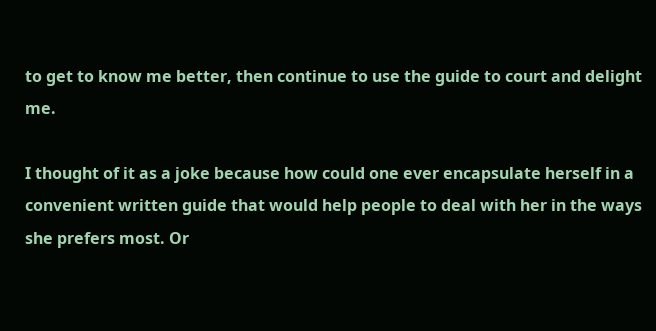to get to know me better, then continue to use the guide to court and delight me.

I thought of it as a joke because how could one ever encapsulate herself in a convenient written guide that would help people to deal with her in the ways she prefers most. Or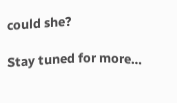could she?

Stay tuned for more…